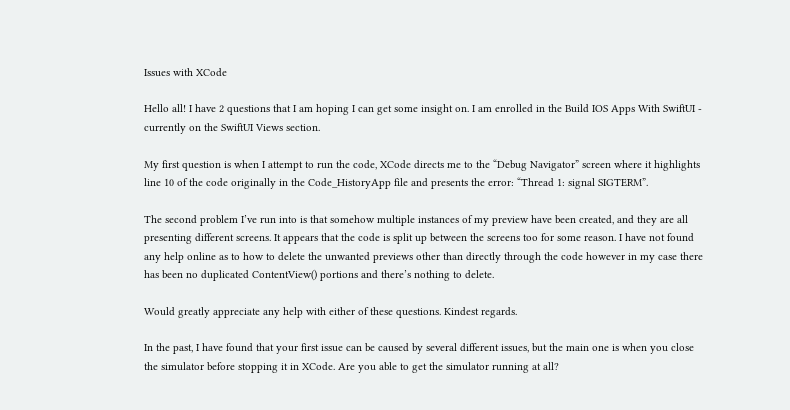Issues with XCode

Hello all! I have 2 questions that I am hoping I can get some insight on. I am enrolled in the Build IOS Apps With SwiftUI - currently on the SwiftUI Views section.

My first question is when I attempt to run the code, XCode directs me to the “Debug Navigator” screen where it highlights line 10 of the code originally in the Code_HistoryApp file and presents the error: “Thread 1: signal SIGTERM”.

The second problem I’ve run into is that somehow multiple instances of my preview have been created, and they are all presenting different screens. It appears that the code is split up between the screens too for some reason. I have not found any help online as to how to delete the unwanted previews other than directly through the code however in my case there has been no duplicated ContentView() portions and there’s nothing to delete.

Would greatly appreciate any help with either of these questions. Kindest regards.

In the past, I have found that your first issue can be caused by several different issues, but the main one is when you close the simulator before stopping it in XCode. Are you able to get the simulator running at all?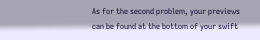As for the second problem, your previews can be found at the bottom of your swift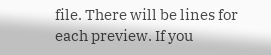file. There will be lines for each preview. If you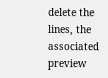delete the lines, the associated preview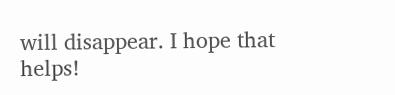will disappear. I hope that helps!